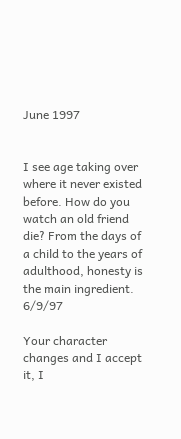June 1997


I see age taking over where it never existed before. How do you watch an old friend die? From the days of a child to the years of adulthood, honesty is the main ingredient.  6/9/97

Your character changes and I accept it, I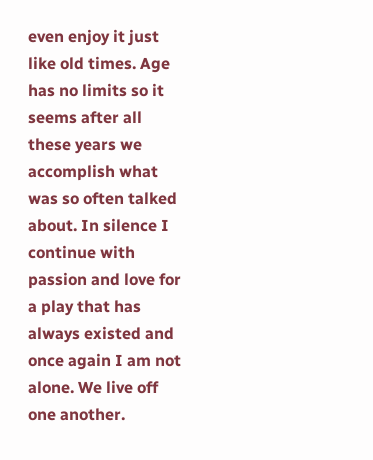even enjoy it just like old times. Age has no limits so it seems after all these years we accomplish what was so often talked about. In silence I continue with passion and love for a play that has always existed and once again I am not alone. We live off one another.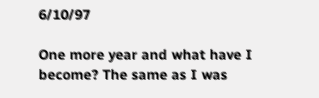6/10/97

One more year and what have I become? The same as I was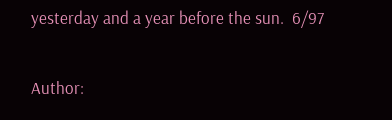yesterday and a year before the sun.  6/97

Author: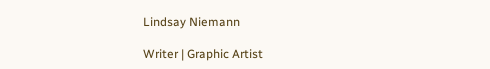Lindsay Niemann

Writer | Graphic Artist